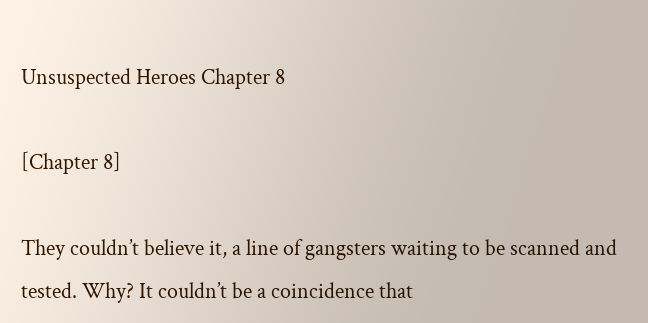Unsuspected Heroes Chapter 8

[Chapter 8]

They couldn’t believe it, a line of gangsters waiting to be scanned and tested. Why? It couldn’t be a coincidence that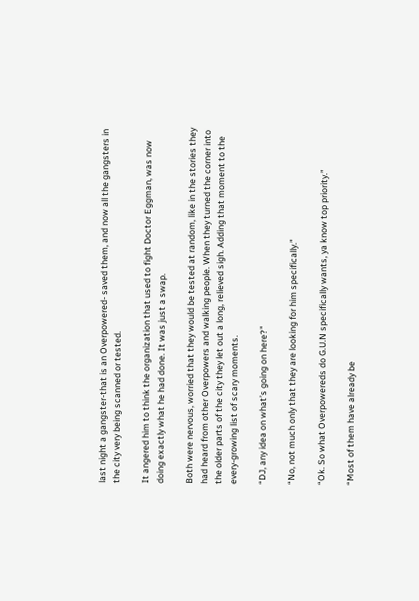last night a gangster-that is an Overpowered- saved them, and now all the gangsters in the city very being scanned or tested.

It angered him to think the organization that used to fight Doctor Eggman, was now doing exactly what he had done. It was just a swap.

Both were nervous, worried that they would be tested at random, like in the stories they had heard from other Overpowers and walking people. When they turned the corner into the older parts of the city they let out a long, relieved sigh. Adding that moment to the every-growing list of scary moments.

“DJ, any idea on what’s going on here?”

“No, not much only that they are looking for him specifically.”

“Ok. So what Overpowereds do G.U.N specifically wants, ya know top priority.”

“Most of them have already be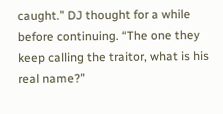caught.” DJ thought for a while before continuing. “The one they keep calling the traitor, what is his real name?”